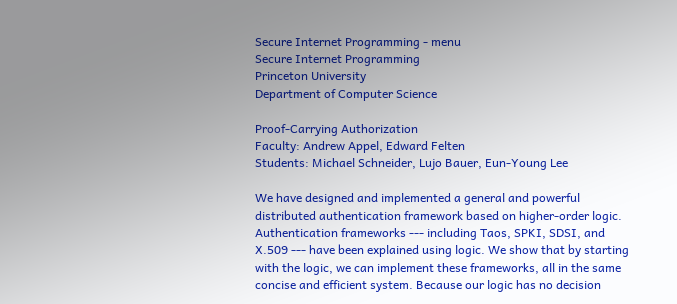Secure Internet Programming - menu
Secure Internet Programming
Princeton University
Department of Computer Science

Proof-Carrying Authorization
Faculty: Andrew Appel, Edward Felten
Students: Michael Schneider, Lujo Bauer, Eun-Young Lee

We have designed and implemented a general and powerful distributed authentication framework based on higher-order logic. Authentication frameworks --- including Taos, SPKI, SDSI, and X.509 --- have been explained using logic. We show that by starting with the logic, we can implement these frameworks, all in the same concise and efficient system. Because our logic has no decision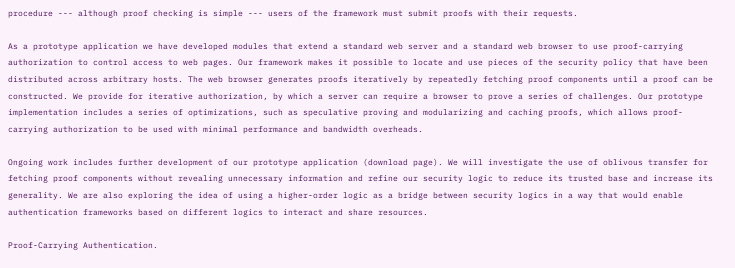procedure --- although proof checking is simple --- users of the framework must submit proofs with their requests.

As a prototype application we have developed modules that extend a standard web server and a standard web browser to use proof-carrying authorization to control access to web pages. Our framework makes it possible to locate and use pieces of the security policy that have been distributed across arbitrary hosts. The web browser generates proofs iteratively by repeatedly fetching proof components until a proof can be constructed. We provide for iterative authorization, by which a server can require a browser to prove a series of challenges. Our prototype implementation includes a series of optimizations, such as speculative proving and modularizing and caching proofs, which allows proof-carrying authorization to be used with minimal performance and bandwidth overheads.

Ongoing work includes further development of our prototype application (download page). We will investigate the use of oblivous transfer for fetching proof components without revealing unnecessary information and refine our security logic to reduce its trusted base and increase its generality. We are also exploring the idea of using a higher-order logic as a bridge between security logics in a way that would enable authentication frameworks based on different logics to interact and share resources.

Proof-Carrying Authentication.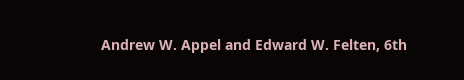Andrew W. Appel and Edward W. Felten, 6th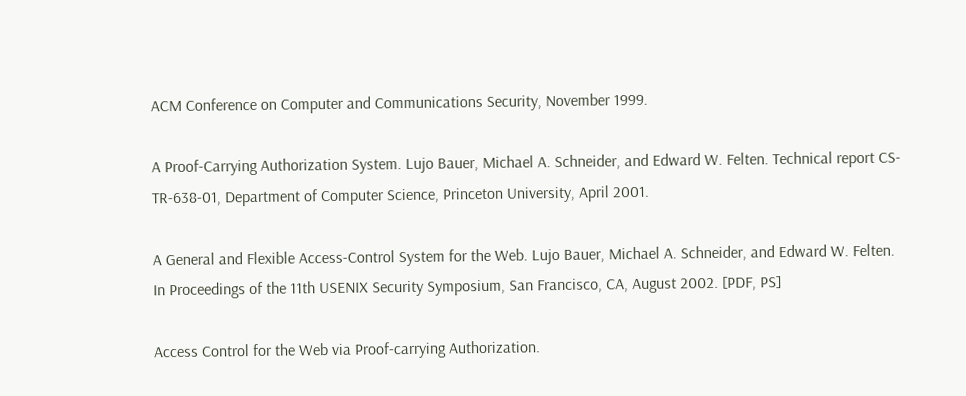ACM Conference on Computer and Communications Security, November 1999.

A Proof-Carrying Authorization System. Lujo Bauer, Michael A. Schneider, and Edward W. Felten. Technical report CS-TR-638-01, Department of Computer Science, Princeton University, April 2001.

A General and Flexible Access-Control System for the Web. Lujo Bauer, Michael A. Schneider, and Edward W. Felten. In Proceedings of the 11th USENIX Security Symposium, San Francisco, CA, August 2002. [PDF, PS]

Access Control for the Web via Proof-carrying Authorization.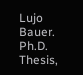Lujo Bauer. Ph.D. Thesis,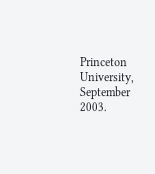Princeton University, September 2003.